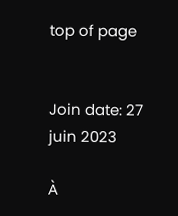top of page


Join date: 27 juin 2023

À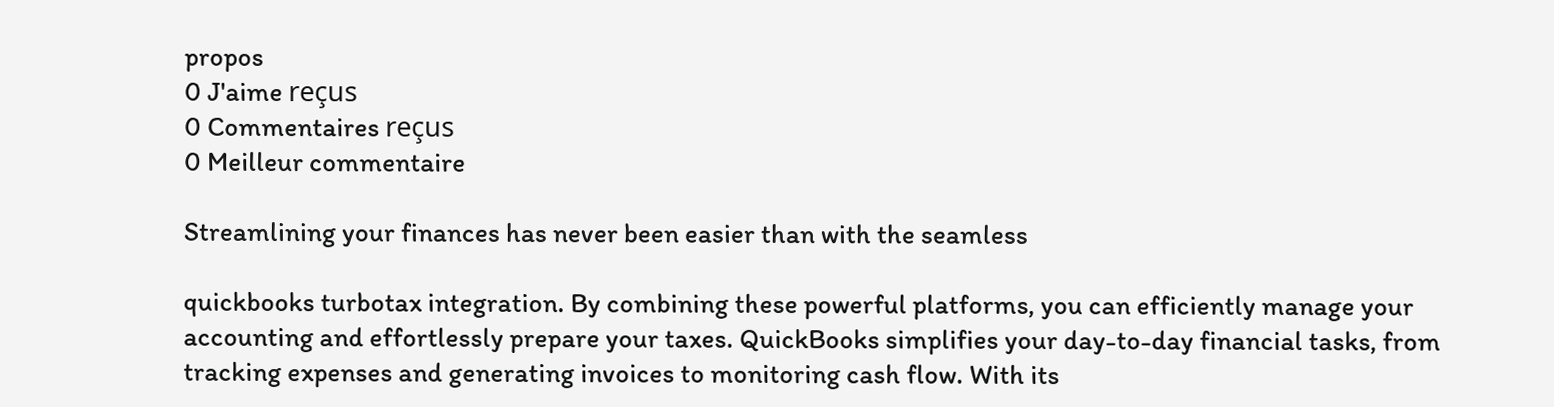propos
0 J'aime reçus
0 Commentaires reçus
0 Meilleur commentaire

Streamlining your finances has never been easier than with the seamless

quickbooks turbotax integration. By combining these powerful platforms, you can efficiently manage your accounting and effortlessly prepare your taxes. QuickBooks simplifies your day-to-day financial tasks, from tracking expenses and generating invoices to monitoring cash flow. With its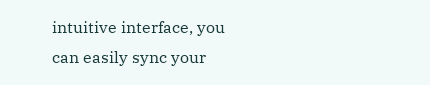intuitive interface, you can easily sync your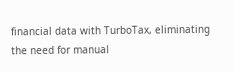financial data with TurboTax, eliminating the need for manual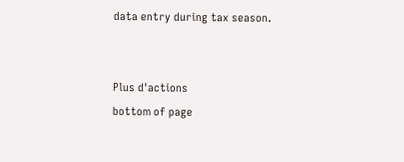data entry during tax season.


Plus d'actions
bottom of page